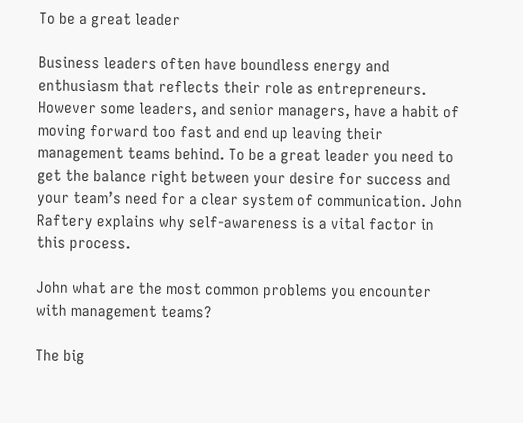To be a great leader

Business leaders often have boundless energy and enthusiasm that reflects their role as entrepreneurs. However some leaders, and senior managers, have a habit of moving forward too fast and end up leaving their management teams behind. To be a great leader you need to get the balance right between your desire for success and your team’s need for a clear system of communication. John Raftery explains why self-awareness is a vital factor in this process.

John what are the most common problems you encounter with management teams?

The big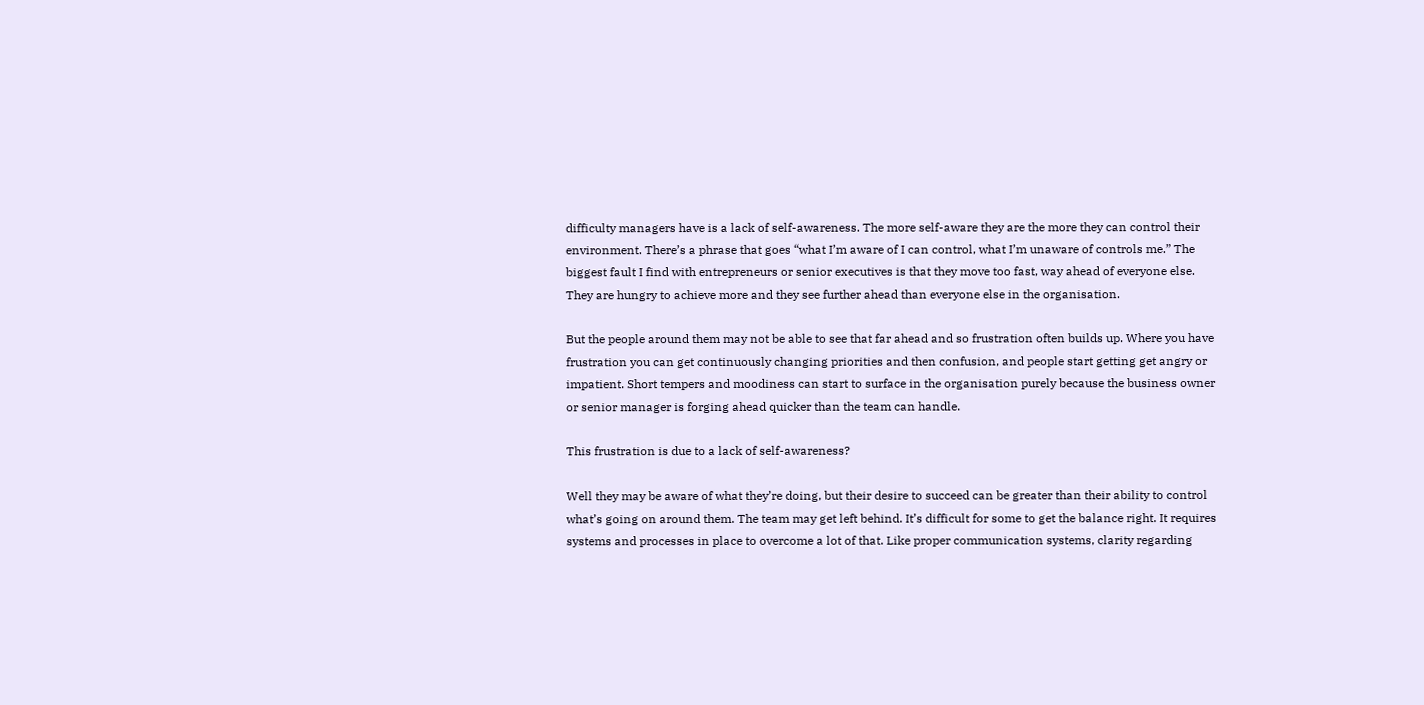difficulty managers have is a lack of self-awareness. The more self-aware they are the more they can control their environment. There’s a phrase that goes “what I’m aware of I can control, what I’m unaware of controls me.” The biggest fault I find with entrepreneurs or senior executives is that they move too fast, way ahead of everyone else. They are hungry to achieve more and they see further ahead than everyone else in the organisation.

But the people around them may not be able to see that far ahead and so frustration often builds up. Where you have frustration you can get continuously changing priorities and then confusion, and people start getting get angry or impatient. Short tempers and moodiness can start to surface in the organisation purely because the business owner or senior manager is forging ahead quicker than the team can handle.

This frustration is due to a lack of self-awareness?

Well they may be aware of what they’re doing, but their desire to succeed can be greater than their ability to control what’s going on around them. The team may get left behind. It’s difficult for some to get the balance right. It requires systems and processes in place to overcome a lot of that. Like proper communication systems, clarity regarding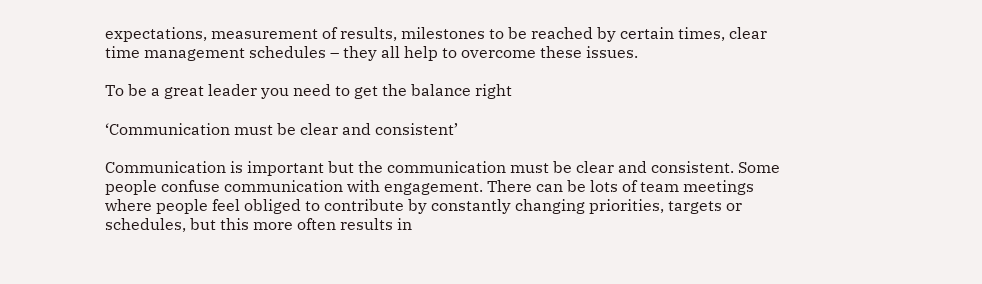expectations, measurement of results, milestones to be reached by certain times, clear time management schedules – they all help to overcome these issues.

To be a great leader you need to get the balance right

‘Communication must be clear and consistent’

Communication is important but the communication must be clear and consistent. Some people confuse communication with engagement. There can be lots of team meetings where people feel obliged to contribute by constantly changing priorities, targets or schedules, but this more often results in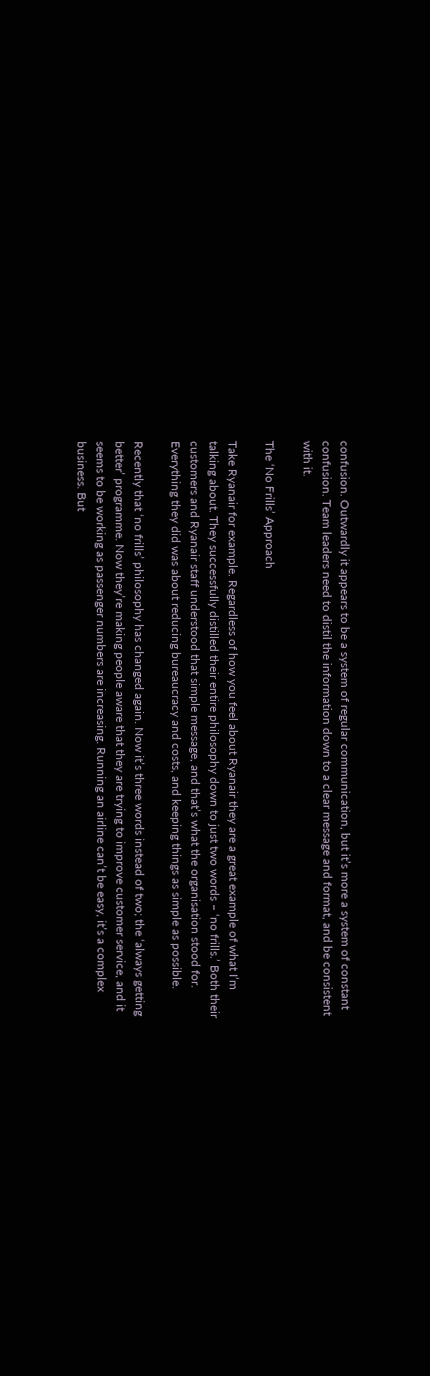confusion. Outwardly it appears to be a system of regular communication, but it’s more a system of constant confusion. Team leaders need to distil the information down to a clear message and format, and be consistent with it.

The ‘No Frills’ Approach

Take Ryanair for example. Regardless of how you feel about Ryanair they are a great example of what I’m talking about. They successfully distilled their entire philosophy down to just two words – ‘no frills.’ Both their customers and Ryanair staff understood that simple message, and that’s what the organisation stood for. Everything they did was about reducing bureaucracy and costs, and keeping things as simple as possible.

Recently that ‘no frills’ philosophy has changed again. Now it’s three words instead of two; the ‘always getting better’ programme. Now they’re making people aware that they are trying to improve customer service, and it seems to be working as passenger numbers are increasing. Running an airline can’t be easy, it’s a complex business. But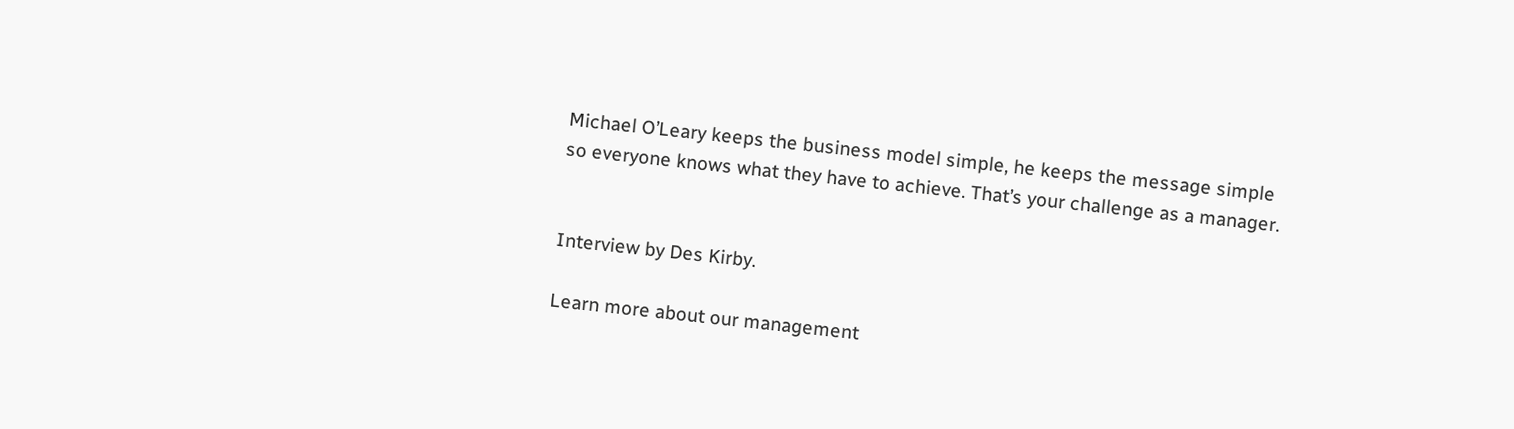Michael O’Leary keeps the business model simple, he keeps the message simple so everyone knows what they have to achieve. That’s your challenge as a manager.


Interview by Des Kirby.

Learn more about our management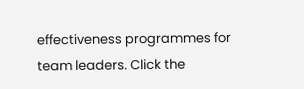effectiveness programmes for team leaders. Click the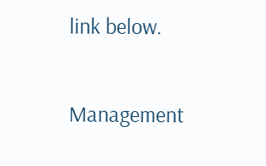link below.

Management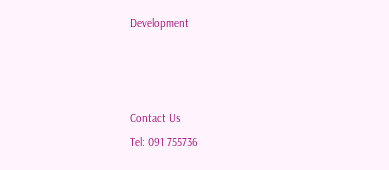Development



Contact Us
Tel: 091 755736